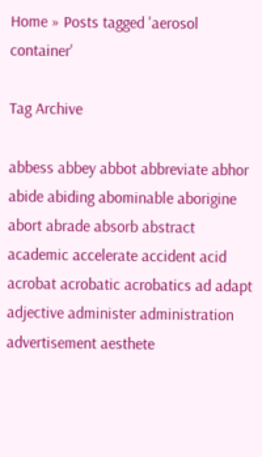Home » Posts tagged 'aerosol container'

Tag Archive

abbess abbey abbot abbreviate abhor abide abiding abominable aborigine abort abrade absorb abstract academic accelerate accident acid acrobat acrobatic acrobatics ad adapt adjective administer administration advertisement aesthete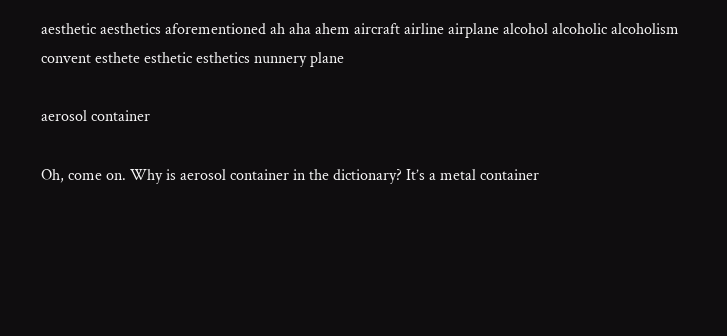aesthetic aesthetics aforementioned ah aha ahem aircraft airline airplane alcohol alcoholic alcoholism convent esthete esthetic esthetics nunnery plane

aerosol container

Oh, come on. Why is aerosol container in the dictionary? It’s a metal container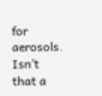for aerosols. Isn’t that a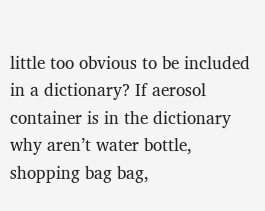little too obvious to be included in a dictionary? If aerosol container is in the dictionary why aren’t water bottle, shopping bag bag,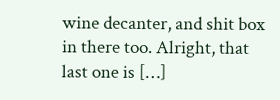wine decanter, and shit box in there too. Alright, that last one is […]